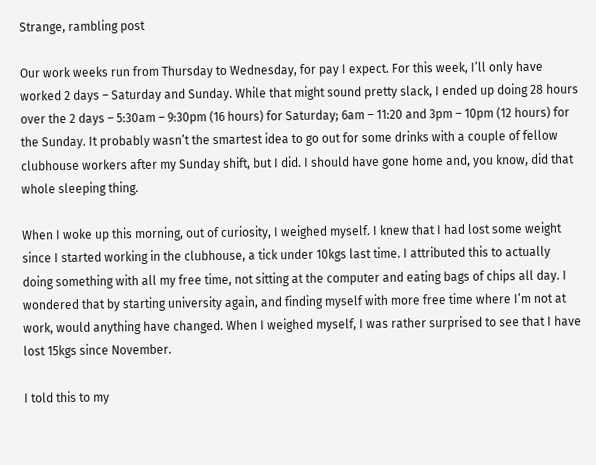Strange, rambling post

Our work weeks run from Thursday to Wednesday, for pay I expect. For this week, I’ll only have worked 2 days – Saturday and Sunday. While that might sound pretty slack, I ended up doing 28 hours over the 2 days – 5:30am – 9:30pm (16 hours) for Saturday; 6am – 11:20 and 3pm – 10pm (12 hours) for the Sunday. It probably wasn’t the smartest idea to go out for some drinks with a couple of fellow clubhouse workers after my Sunday shift, but I did. I should have gone home and, you know, did that whole sleeping thing.

When I woke up this morning, out of curiosity, I weighed myself. I knew that I had lost some weight since I started working in the clubhouse, a tick under 10kgs last time. I attributed this to actually doing something with all my free time, not sitting at the computer and eating bags of chips all day. I wondered that by starting university again, and finding myself with more free time where I’m not at work, would anything have changed. When I weighed myself, I was rather surprised to see that I have lost 15kgs since November.

I told this to my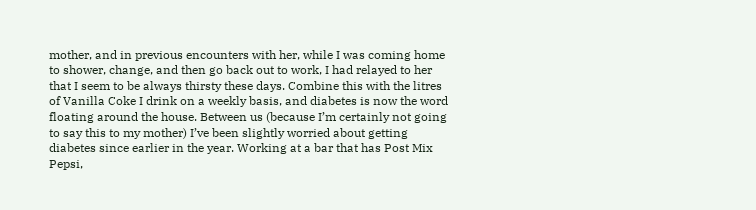mother, and in previous encounters with her, while I was coming home to shower, change, and then go back out to work, I had relayed to her that I seem to be always thirsty these days. Combine this with the litres of Vanilla Coke I drink on a weekly basis, and diabetes is now the word floating around the house. Between us (because I’m certainly not going to say this to my mother) I’ve been slightly worried about getting diabetes since earlier in the year. Working at a bar that has Post Mix Pepsi,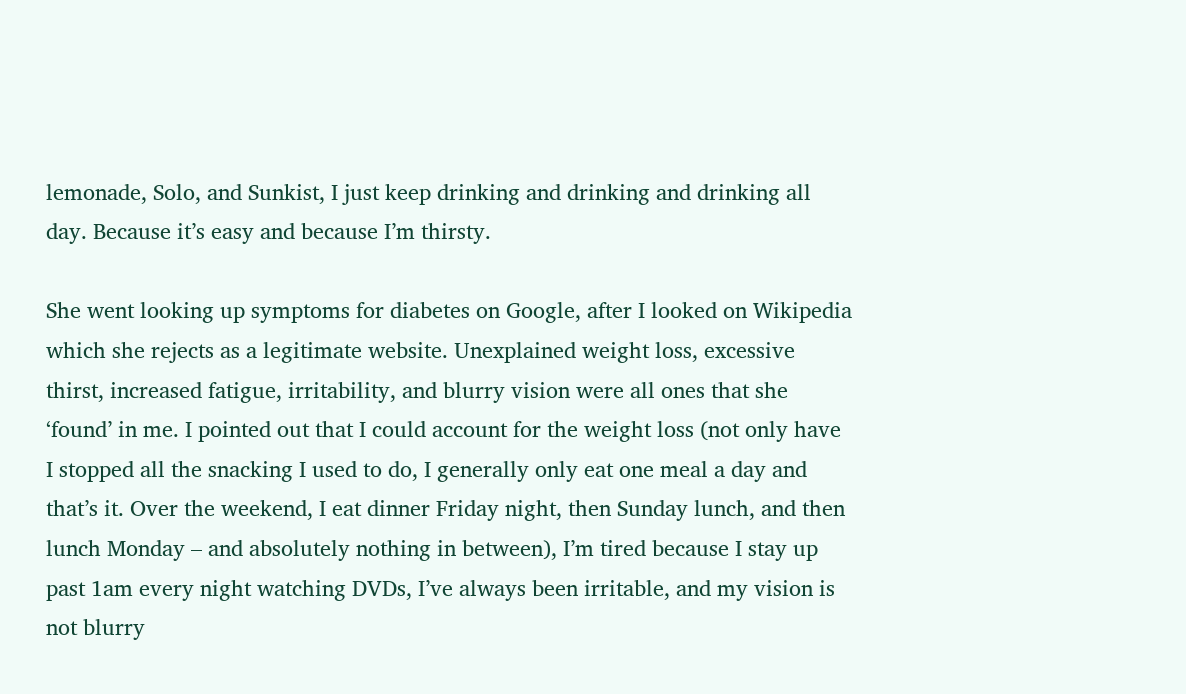lemonade, Solo, and Sunkist, I just keep drinking and drinking and drinking all day. Because it’s easy and because I’m thirsty.

She went looking up symptoms for diabetes on Google, after I looked on Wikipedia which she rejects as a legitimate website. Unexplained weight loss, excessive thirst, increased fatigue, irritability, and blurry vision were all ones that she ‘found’ in me. I pointed out that I could account for the weight loss (not only have I stopped all the snacking I used to do, I generally only eat one meal a day and that’s it. Over the weekend, I eat dinner Friday night, then Sunday lunch, and then lunch Monday – and absolutely nothing in between), I’m tired because I stay up past 1am every night watching DVDs, I’ve always been irritable, and my vision is not blurry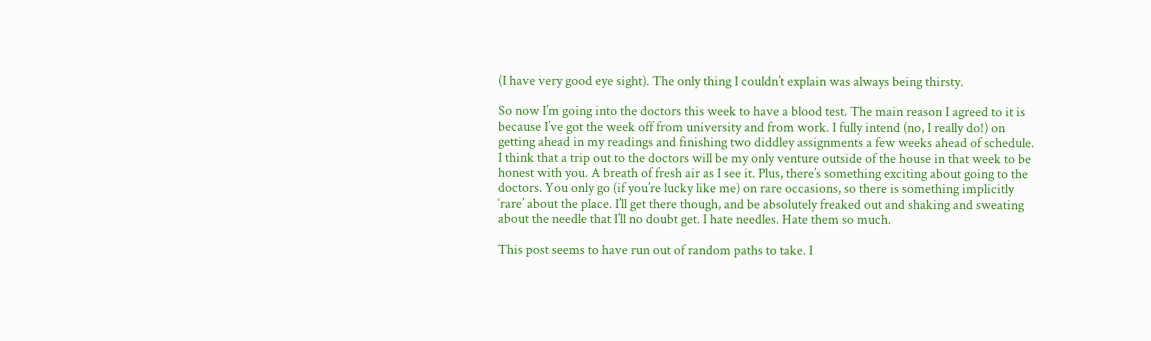(I have very good eye sight). The only thing I couldn’t explain was always being thirsty.

So now I’m going into the doctors this week to have a blood test. The main reason I agreed to it is because I’ve got the week off from university and from work. I fully intend (no, I really do!) on getting ahead in my readings and finishing two diddley assignments a few weeks ahead of schedule. I think that a trip out to the doctors will be my only venture outside of the house in that week to be honest with you. A breath of fresh air as I see it. Plus, there’s something exciting about going to the doctors. You only go (if you’re lucky like me) on rare occasions, so there is something implicitly ‘rare’ about the place. I’ll get there though, and be absolutely freaked out and shaking and sweating about the needle that I’ll no doubt get. I hate needles. Hate them so much.

This post seems to have run out of random paths to take. I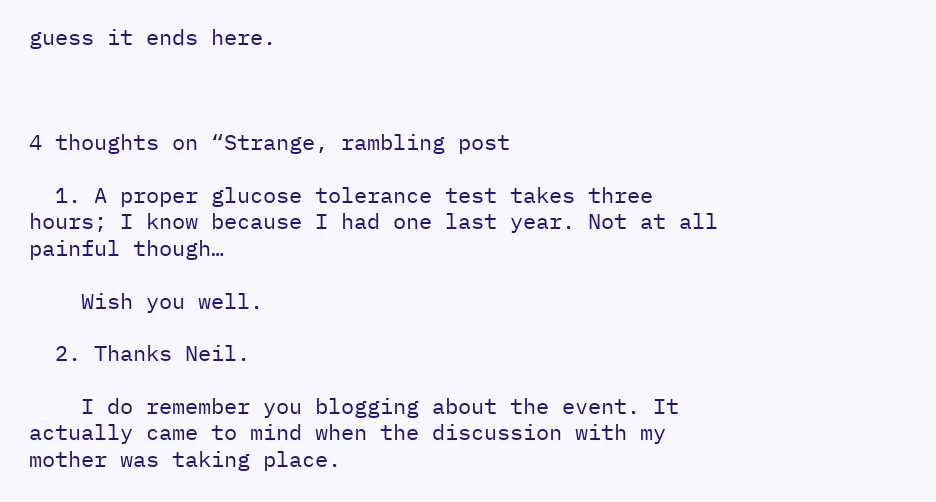guess it ends here.



4 thoughts on “Strange, rambling post

  1. A proper glucose tolerance test takes three hours; I know because I had one last year. Not at all painful though…

    Wish you well.

  2. Thanks Neil.

    I do remember you blogging about the event. It actually came to mind when the discussion with my mother was taking place.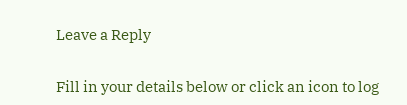Leave a Reply

Fill in your details below or click an icon to log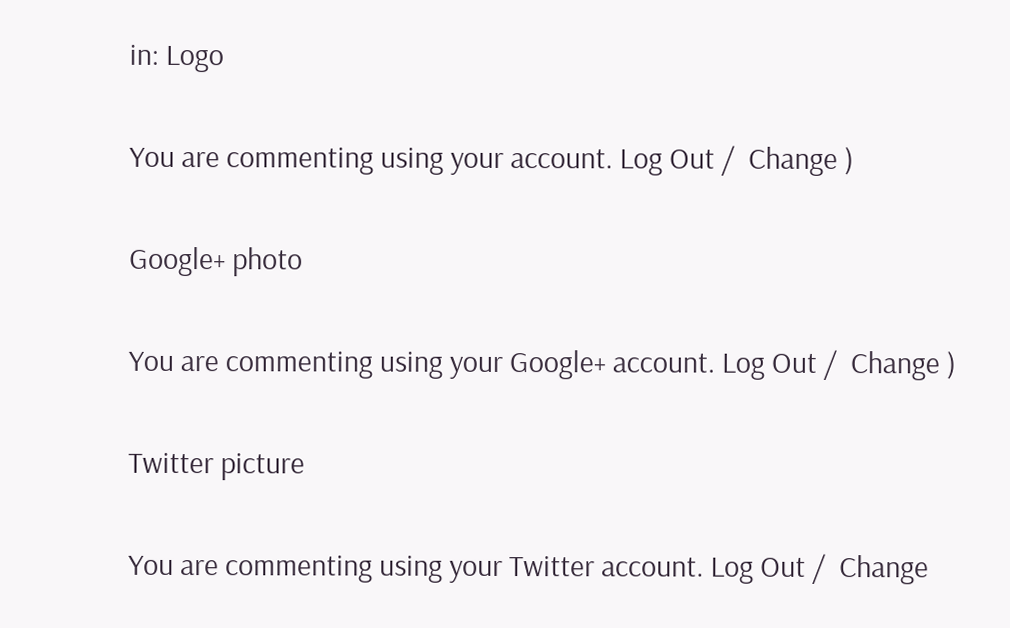in: Logo

You are commenting using your account. Log Out /  Change )

Google+ photo

You are commenting using your Google+ account. Log Out /  Change )

Twitter picture

You are commenting using your Twitter account. Log Out /  Change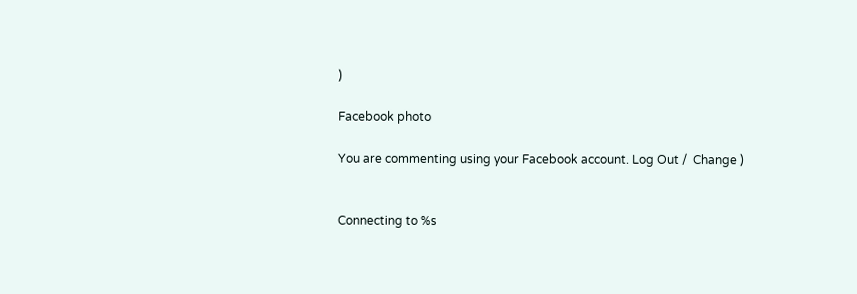)

Facebook photo

You are commenting using your Facebook account. Log Out /  Change )


Connecting to %s